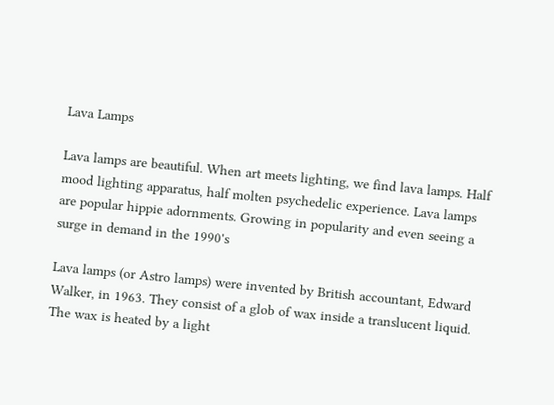Lava Lamps

Lava lamps are beautiful. When art meets lighting, we find lava lamps. Half mood lighting apparatus, half molten psychedelic experience. Lava lamps are popular hippie adornments. Growing in popularity and even seeing a surge in demand in the 1990's

Lava lamps (or Astro lamps) were invented by British accountant, Edward Walker, in 1963. They consist of a glob of wax inside a translucent liquid. The wax is heated by a light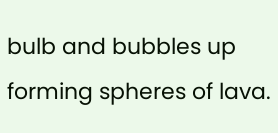bulb and bubbles up forming spheres of lava.